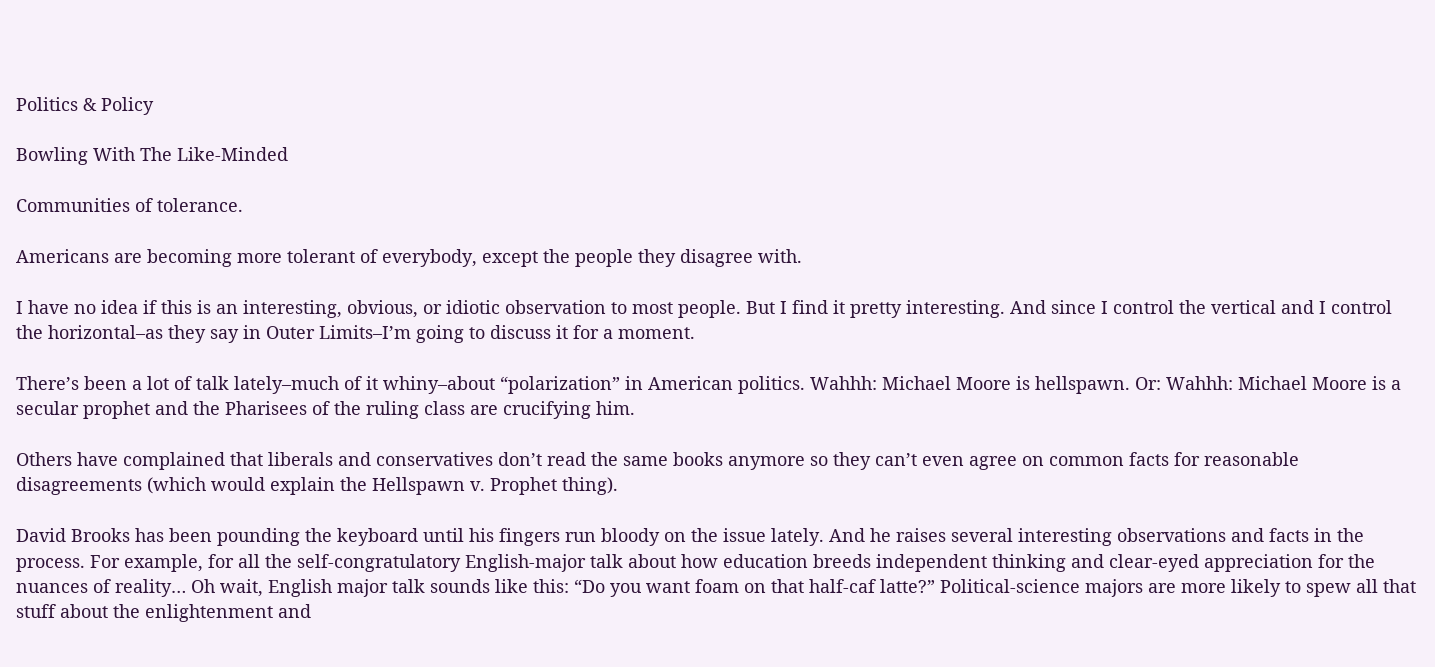Politics & Policy

Bowling With The Like-Minded

Communities of tolerance.

Americans are becoming more tolerant of everybody, except the people they disagree with.

I have no idea if this is an interesting, obvious, or idiotic observation to most people. But I find it pretty interesting. And since I control the vertical and I control the horizontal–as they say in Outer Limits–I’m going to discuss it for a moment.

There’s been a lot of talk lately–much of it whiny–about “polarization” in American politics. Wahhh: Michael Moore is hellspawn. Or: Wahhh: Michael Moore is a secular prophet and the Pharisees of the ruling class are crucifying him.

Others have complained that liberals and conservatives don’t read the same books anymore so they can’t even agree on common facts for reasonable disagreements (which would explain the Hellspawn v. Prophet thing).

David Brooks has been pounding the keyboard until his fingers run bloody on the issue lately. And he raises several interesting observations and facts in the process. For example, for all the self-congratulatory English-major talk about how education breeds independent thinking and clear-eyed appreciation for the nuances of reality… Oh wait, English major talk sounds like this: “Do you want foam on that half-caf latte?” Political-science majors are more likely to spew all that stuff about the enlightenment and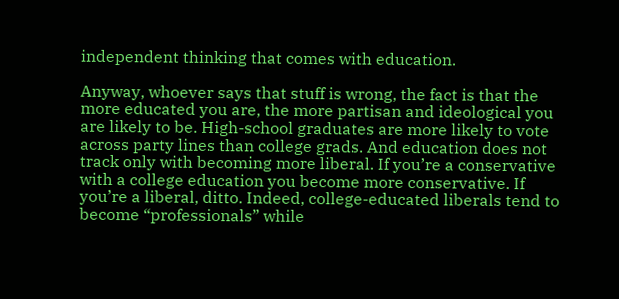independent thinking that comes with education.

Anyway, whoever says that stuff is wrong, the fact is that the more educated you are, the more partisan and ideological you are likely to be. High-school graduates are more likely to vote across party lines than college grads. And education does not track only with becoming more liberal. If you’re a conservative with a college education you become more conservative. If you’re a liberal, ditto. Indeed, college-educated liberals tend to become “professionals” while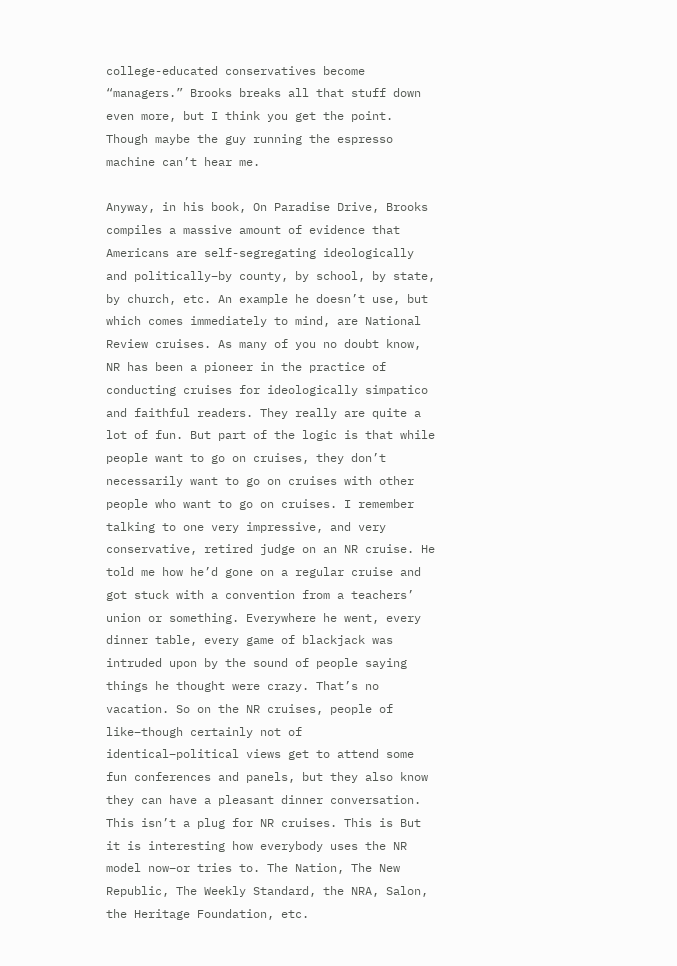college-educated conservatives become “managers.” Brooks breaks all that stuff down even more, but I think you get the point. Though maybe the guy running the espresso machine can’t hear me.

Anyway, in his book, On Paradise Drive, Brooks compiles a massive amount of evidence that Americans are self-segregating ideologically and politically–by county, by school, by state, by church, etc. An example he doesn’t use, but which comes immediately to mind, are National Review cruises. As many of you no doubt know, NR has been a pioneer in the practice of conducting cruises for ideologically simpatico and faithful readers. They really are quite a lot of fun. But part of the logic is that while people want to go on cruises, they don’t necessarily want to go on cruises with other people who want to go on cruises. I remember talking to one very impressive, and very conservative, retired judge on an NR cruise. He told me how he’d gone on a regular cruise and got stuck with a convention from a teachers’ union or something. Everywhere he went, every dinner table, every game of blackjack was intruded upon by the sound of people saying things he thought were crazy. That’s no vacation. So on the NR cruises, people of like–though certainly not of identical–political views get to attend some fun conferences and panels, but they also know they can have a pleasant dinner conversation. This isn’t a plug for NR cruises. This is But it is interesting how everybody uses the NR model now–or tries to. The Nation, The New Republic, The Weekly Standard, the NRA, Salon, the Heritage Foundation, etc.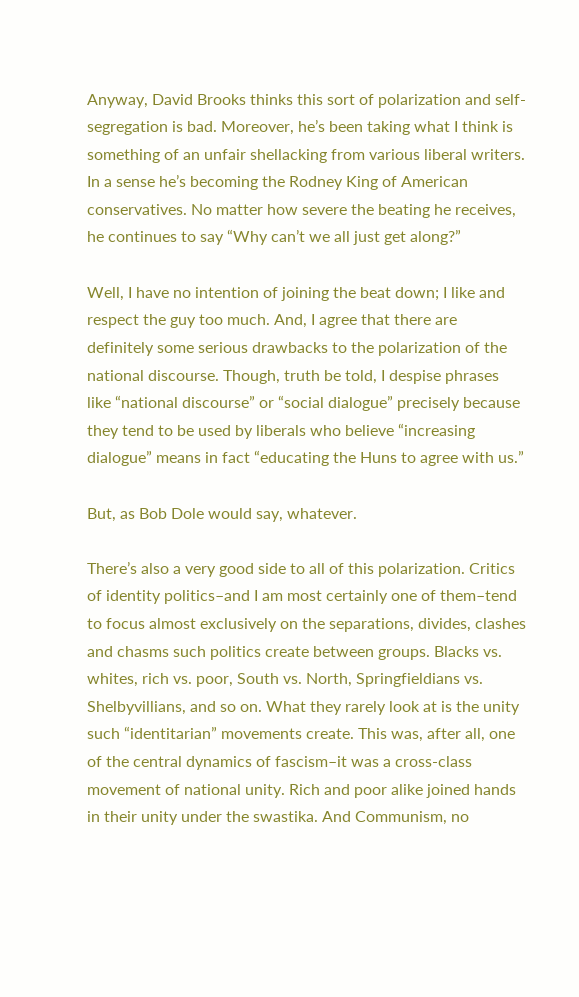Anyway, David Brooks thinks this sort of polarization and self-segregation is bad. Moreover, he’s been taking what I think is something of an unfair shellacking from various liberal writers. In a sense he’s becoming the Rodney King of American conservatives. No matter how severe the beating he receives, he continues to say “Why can’t we all just get along?”

Well, I have no intention of joining the beat down; I like and respect the guy too much. And, I agree that there are definitely some serious drawbacks to the polarization of the national discourse. Though, truth be told, I despise phrases like “national discourse” or “social dialogue” precisely because they tend to be used by liberals who believe “increasing dialogue” means in fact “educating the Huns to agree with us.”

But, as Bob Dole would say, whatever.

There’s also a very good side to all of this polarization. Critics of identity politics–and I am most certainly one of them–tend to focus almost exclusively on the separations, divides, clashes and chasms such politics create between groups. Blacks vs. whites, rich vs. poor, South vs. North, Springfieldians vs. Shelbyvillians, and so on. What they rarely look at is the unity such “identitarian” movements create. This was, after all, one of the central dynamics of fascism–it was a cross-class movement of national unity. Rich and poor alike joined hands in their unity under the swastika. And Communism, no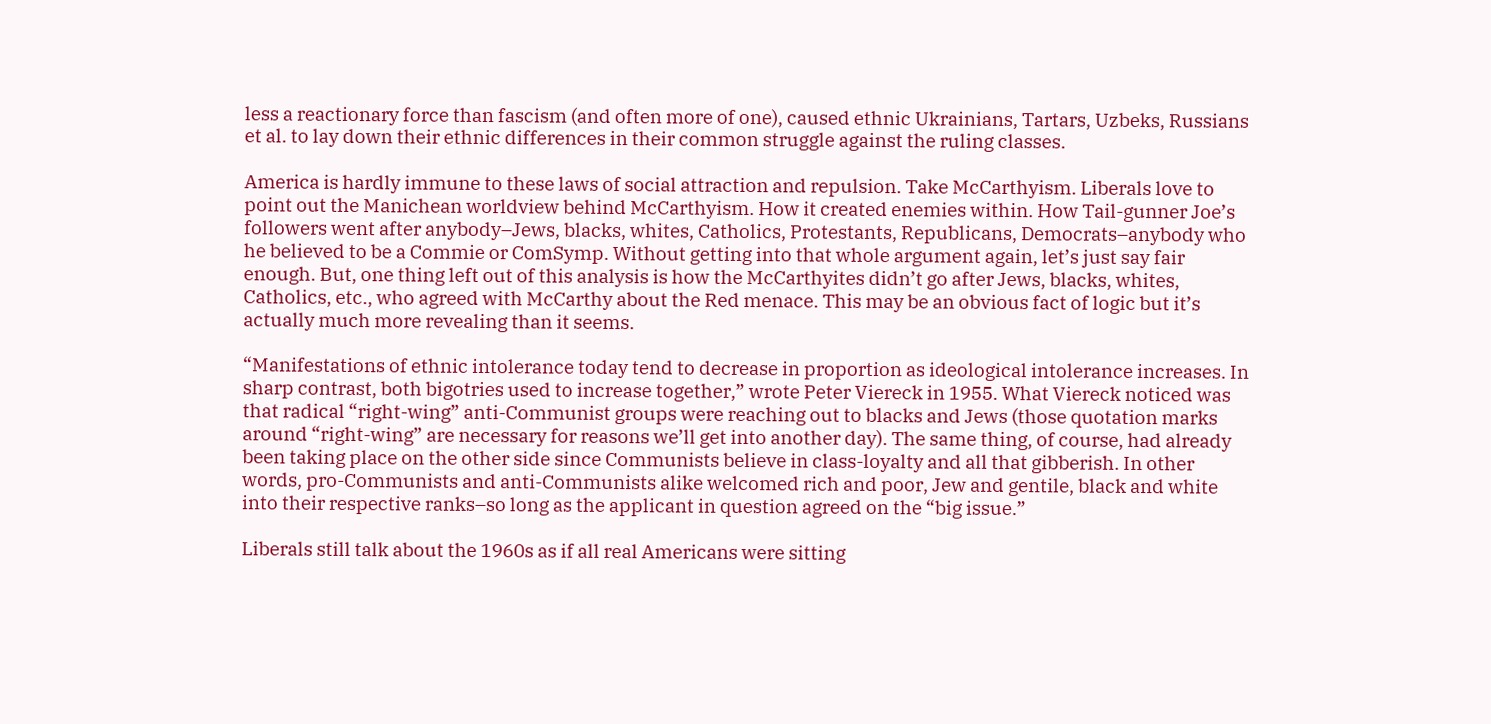less a reactionary force than fascism (and often more of one), caused ethnic Ukrainians, Tartars, Uzbeks, Russians et al. to lay down their ethnic differences in their common struggle against the ruling classes.

America is hardly immune to these laws of social attraction and repulsion. Take McCarthyism. Liberals love to point out the Manichean worldview behind McCarthyism. How it created enemies within. How Tail-gunner Joe’s followers went after anybody–Jews, blacks, whites, Catholics, Protestants, Republicans, Democrats–anybody who he believed to be a Commie or ComSymp. Without getting into that whole argument again, let’s just say fair enough. But, one thing left out of this analysis is how the McCarthyites didn’t go after Jews, blacks, whites, Catholics, etc., who agreed with McCarthy about the Red menace. This may be an obvious fact of logic but it’s actually much more revealing than it seems.

“Manifestations of ethnic intolerance today tend to decrease in proportion as ideological intolerance increases. In sharp contrast, both bigotries used to increase together,” wrote Peter Viereck in 1955. What Viereck noticed was that radical “right-wing” anti-Communist groups were reaching out to blacks and Jews (those quotation marks around “right-wing” are necessary for reasons we’ll get into another day). The same thing, of course, had already been taking place on the other side since Communists believe in class-loyalty and all that gibberish. In other words, pro-Communists and anti-Communists alike welcomed rich and poor, Jew and gentile, black and white into their respective ranks–so long as the applicant in question agreed on the “big issue.”

Liberals still talk about the 1960s as if all real Americans were sitting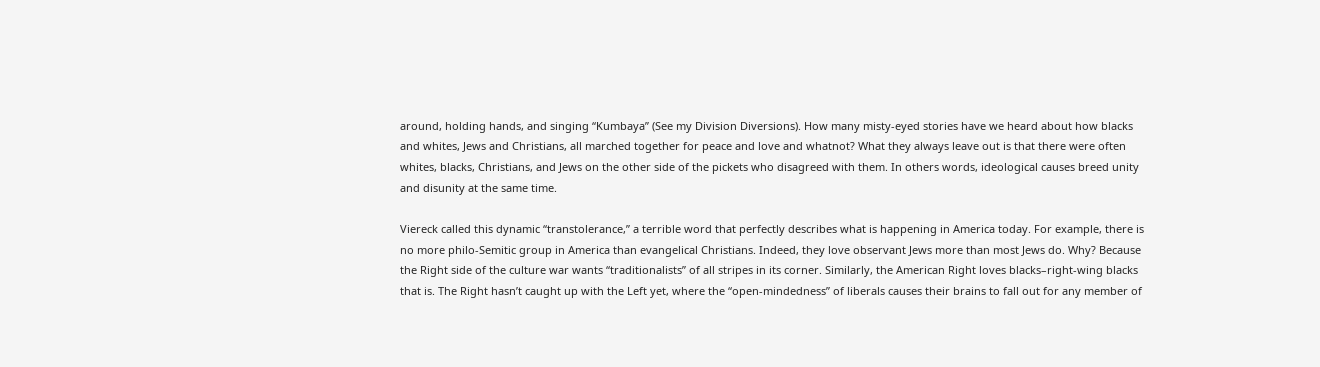around, holding hands, and singing “Kumbaya” (See my Division Diversions). How many misty-eyed stories have we heard about how blacks and whites, Jews and Christians, all marched together for peace and love and whatnot? What they always leave out is that there were often whites, blacks, Christians, and Jews on the other side of the pickets who disagreed with them. In others words, ideological causes breed unity and disunity at the same time.

Viereck called this dynamic “transtolerance,” a terrible word that perfectly describes what is happening in America today. For example, there is no more philo-Semitic group in America than evangelical Christians. Indeed, they love observant Jews more than most Jews do. Why? Because the Right side of the culture war wants “traditionalists” of all stripes in its corner. Similarly, the American Right loves blacks–right-wing blacks that is. The Right hasn’t caught up with the Left yet, where the “open-mindedness” of liberals causes their brains to fall out for any member of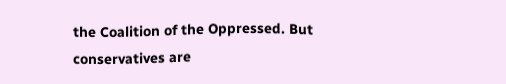the Coalition of the Oppressed. But conservatives are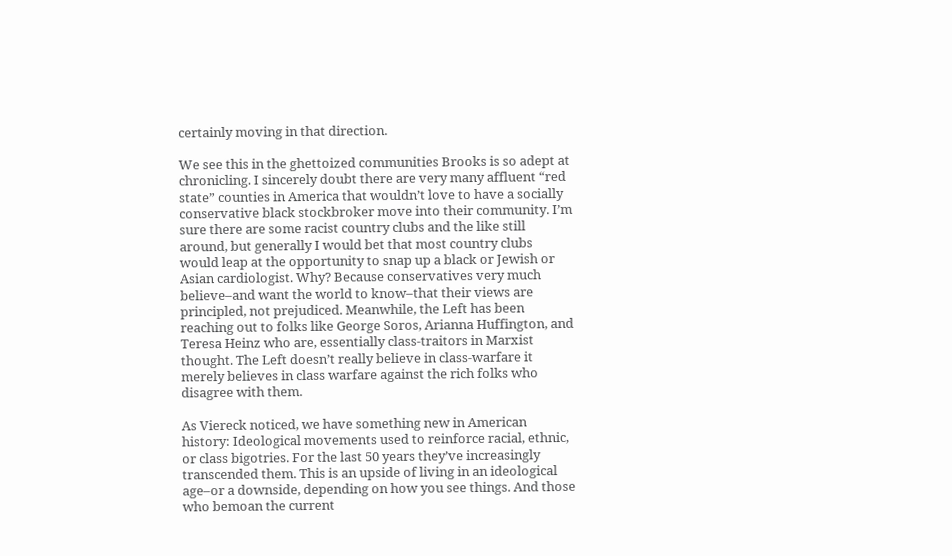certainly moving in that direction.

We see this in the ghettoized communities Brooks is so adept at chronicling. I sincerely doubt there are very many affluent “red state” counties in America that wouldn’t love to have a socially conservative black stockbroker move into their community. I’m sure there are some racist country clubs and the like still around, but generally I would bet that most country clubs would leap at the opportunity to snap up a black or Jewish or Asian cardiologist. Why? Because conservatives very much believe–and want the world to know–that their views are principled, not prejudiced. Meanwhile, the Left has been reaching out to folks like George Soros, Arianna Huffington, and Teresa Heinz who are, essentially class-traitors in Marxist thought. The Left doesn’t really believe in class-warfare it merely believes in class warfare against the rich folks who disagree with them.

As Viereck noticed, we have something new in American history: Ideological movements used to reinforce racial, ethnic, or class bigotries. For the last 50 years they’ve increasingly transcended them. This is an upside of living in an ideological age–or a downside, depending on how you see things. And those who bemoan the current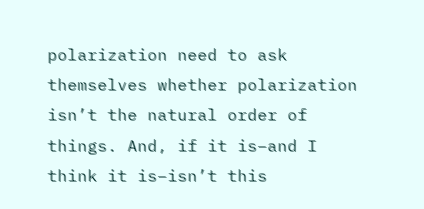polarization need to ask themselves whether polarization isn’t the natural order of things. And, if it is–and I think it is–isn’t this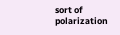sort of polarization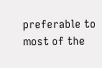preferable to most of the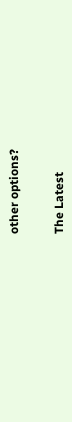other options?


The Latest